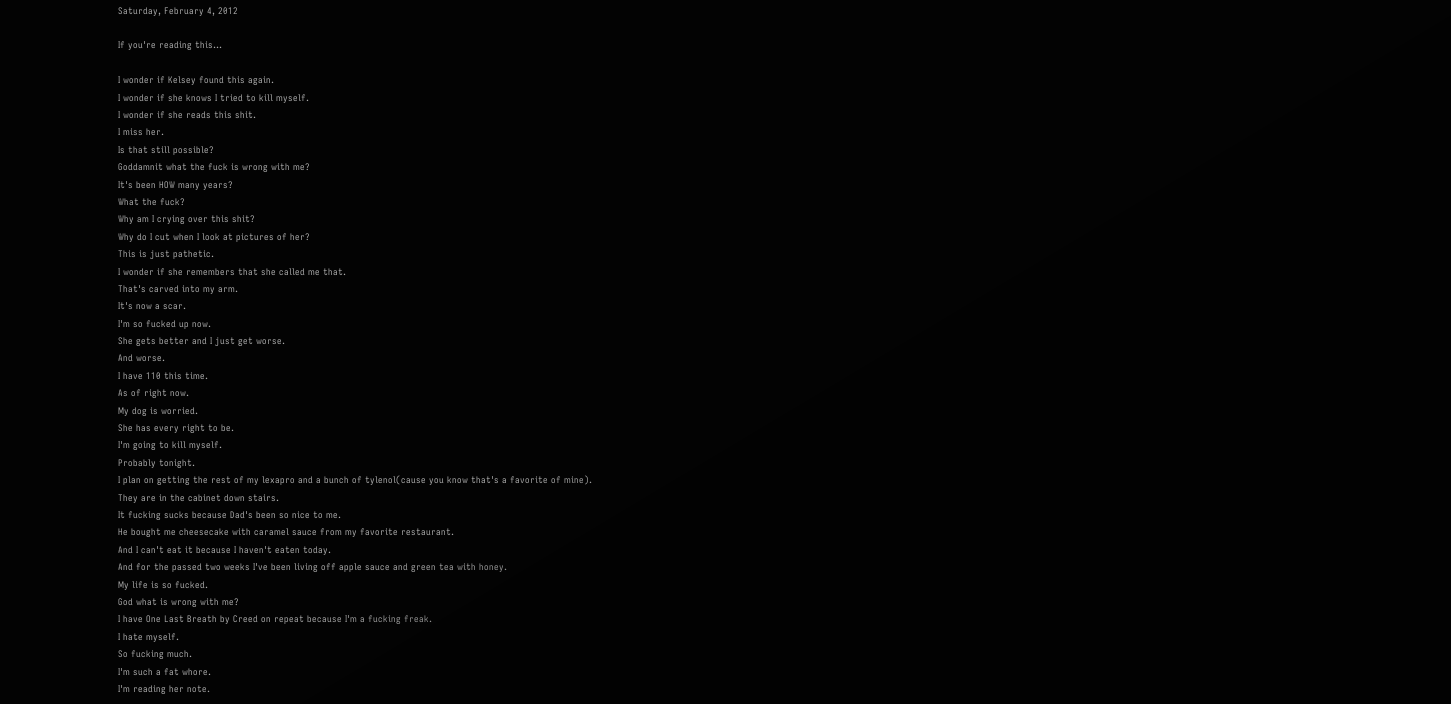Saturday, February 4, 2012

If you're reading this...

I wonder if Kelsey found this again.
I wonder if she knows I tried to kill myself.
I wonder if she reads this shit.
I miss her.
Is that still possible?
Goddamnit what the fuck is wrong with me?
It's been HOW many years?
What the fuck?
Why am I crying over this shit?
Why do I cut when I look at pictures of her?
This is just pathetic.
I wonder if she remembers that she called me that.
That's carved into my arm.
It's now a scar.
I'm so fucked up now.
She gets better and I just get worse.
And worse.
I have 110 this time.
As of right now.
My dog is worried.
She has every right to be.
I'm going to kill myself.
Probably tonight.
I plan on getting the rest of my lexapro and a bunch of tylenol(cause you know that's a favorite of mine).
They are in the cabinet down stairs.
It fucking sucks because Dad's been so nice to me.
He bought me cheesecake with caramel sauce from my favorite restaurant.
And I can't eat it because I haven't eaten today.
And for the passed two weeks I've been living off apple sauce and green tea with honey.
My life is so fucked.
God what is wrong with me?
I have One Last Breath by Creed on repeat because I'm a fucking freak.
I hate myself.
So fucking much.
I'm such a fat whore.
I'm reading her note.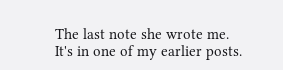The last note she wrote me.
It's in one of my earlier posts.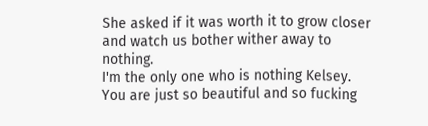She asked if it was worth it to grow closer and watch us bother wither away to nothing.
I'm the only one who is nothing Kelsey.
You are just so beautiful and so fucking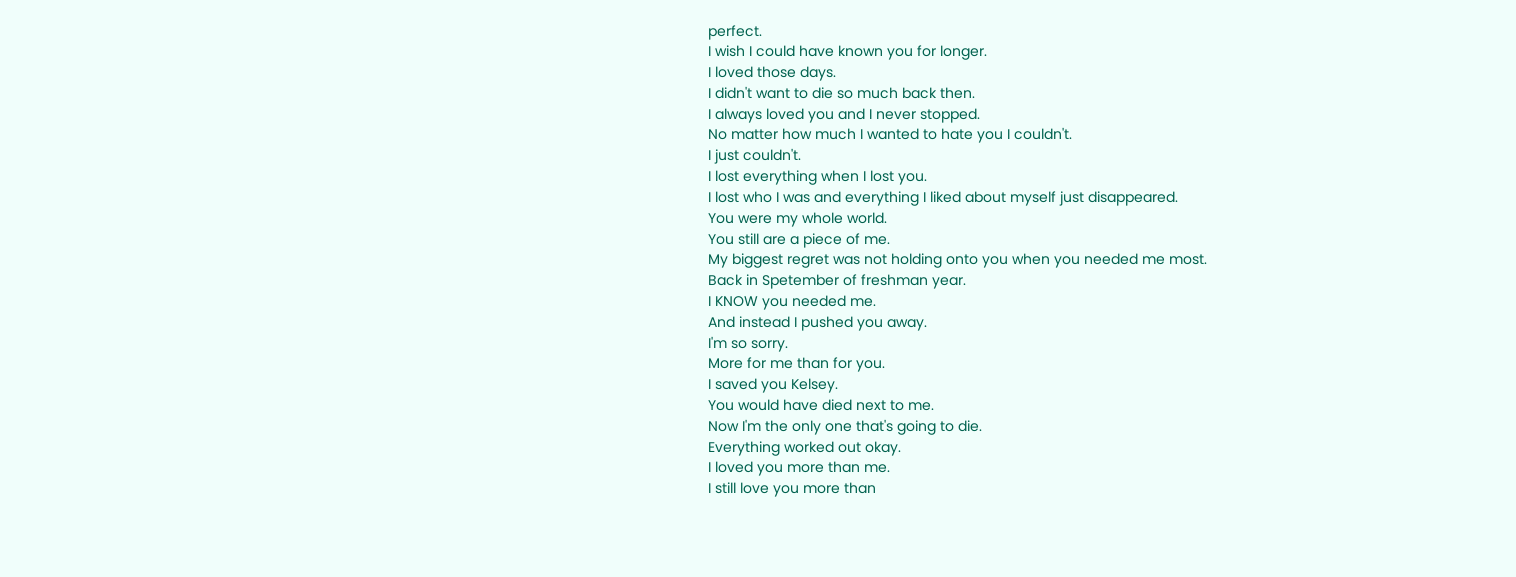perfect.
I wish I could have known you for longer.
I loved those days.
I didn't want to die so much back then.
I always loved you and I never stopped.
No matter how much I wanted to hate you I couldn't.
I just couldn't.
I lost everything when I lost you.
I lost who I was and everything I liked about myself just disappeared.
You were my whole world.
You still are a piece of me.
My biggest regret was not holding onto you when you needed me most.
Back in Spetember of freshman year.
I KNOW you needed me.
And instead I pushed you away.
I'm so sorry.
More for me than for you.
I saved you Kelsey.
You would have died next to me.
Now I'm the only one that's going to die.
Everything worked out okay.
I loved you more than me.
I still love you more than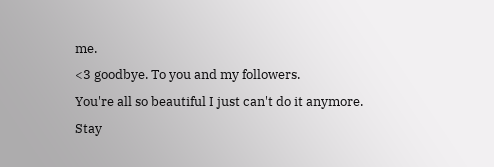me.
<3 goodbye. To you and my followers.
You're all so beautiful I just can't do it anymore.
Stay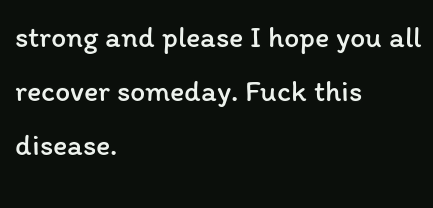strong and please I hope you all recover someday. Fuck this disease.